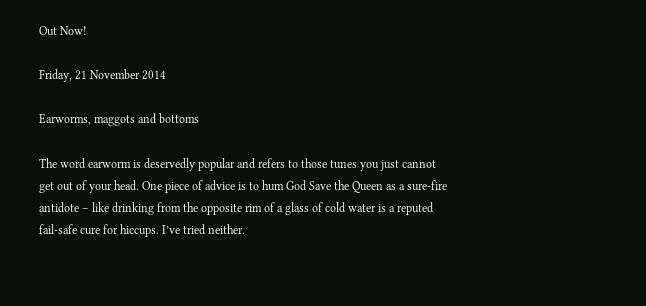Out Now!

Friday, 21 November 2014

Earworms, maggots and bottoms

The word earworm is deservedly popular and refers to those tunes you just cannot get out of your head. One piece of advice is to hum God Save the Queen as a sure-fire antidote – like drinking from the opposite rim of a glass of cold water is a reputed fail-safe cure for hiccups. I’ve tried neither.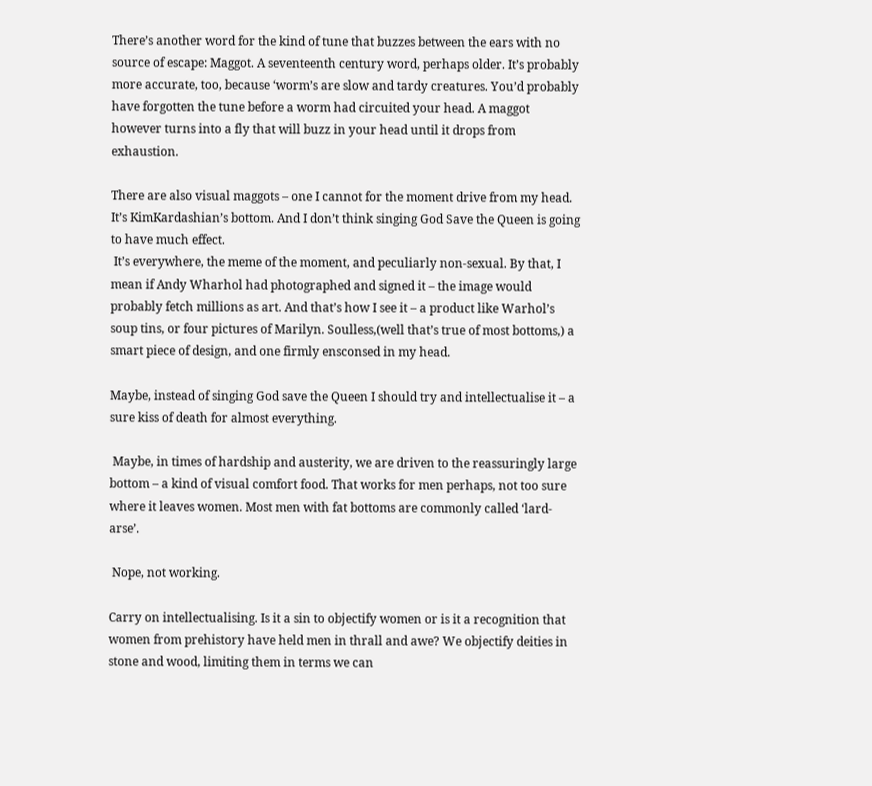There’s another word for the kind of tune that buzzes between the ears with no source of escape: Maggot. A seventeenth century word, perhaps older. It’s probably more accurate, too, because ‘worm’s are slow and tardy creatures. You’d probably have forgotten the tune before a worm had circuited your head. A maggot however turns into a fly that will buzz in your head until it drops from exhaustion.

There are also visual maggots – one I cannot for the moment drive from my head. It’s KimKardashian’s bottom. And I don’t think singing God Save the Queen is going to have much effect.
 It’s everywhere, the meme of the moment, and peculiarly non-sexual. By that, I mean if Andy Wharhol had photographed and signed it – the image would probably fetch millions as art. And that’s how I see it – a product like Warhol’s soup tins, or four pictures of Marilyn. Soulless,(well that’s true of most bottoms,) a smart piece of design, and one firmly ensconsed in my head.

Maybe, instead of singing God save the Queen I should try and intellectualise it – a sure kiss of death for almost everything.

 Maybe, in times of hardship and austerity, we are driven to the reassuringly large bottom – a kind of visual comfort food. That works for men perhaps, not too sure where it leaves women. Most men with fat bottoms are commonly called ‘lard-arse’.

 Nope, not working.

Carry on intellectualising. Is it a sin to objectify women or is it a recognition that women from prehistory have held men in thrall and awe? We objectify deities in stone and wood, limiting them in terms we can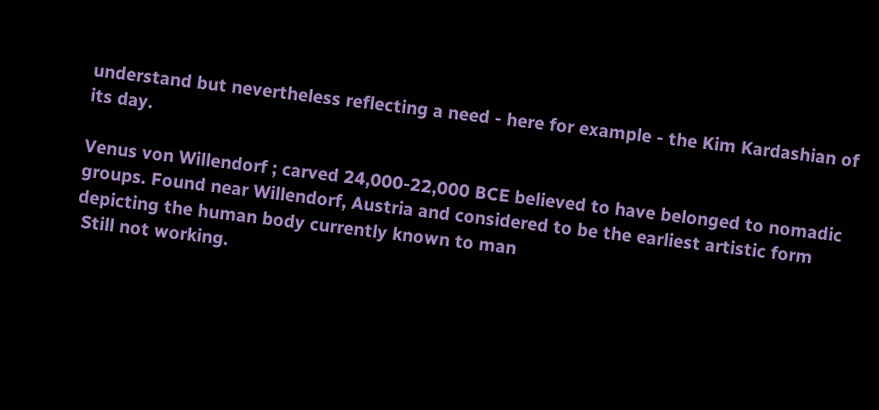understand but nevertheless reflecting a need - here for example - the Kim Kardashian of its day.

Venus von Willendorf ; carved 24,000-22,000 BCE believed to have belonged to nomadic groups. Found near Willendorf, Austria and considered to be the earliest artistic form depicting the human body currently known to man
 Still not working.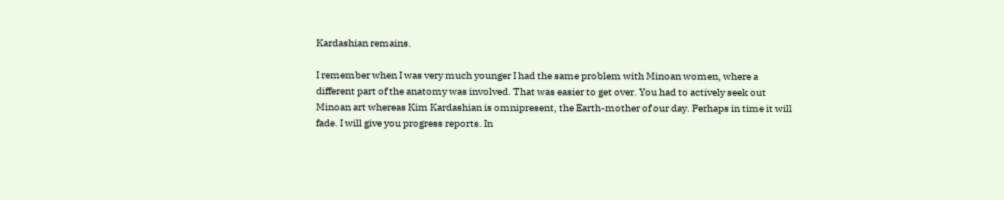Kardashian remains.

I remember when I was very much younger I had the same problem with Minoan women, where a different part of the anatomy was involved. That was easier to get over. You had to actively seek out Minoan art whereas Kim Kardashian is omnipresent, the Earth-mother of our day. Perhaps in time it will fade. I will give you progress reports. In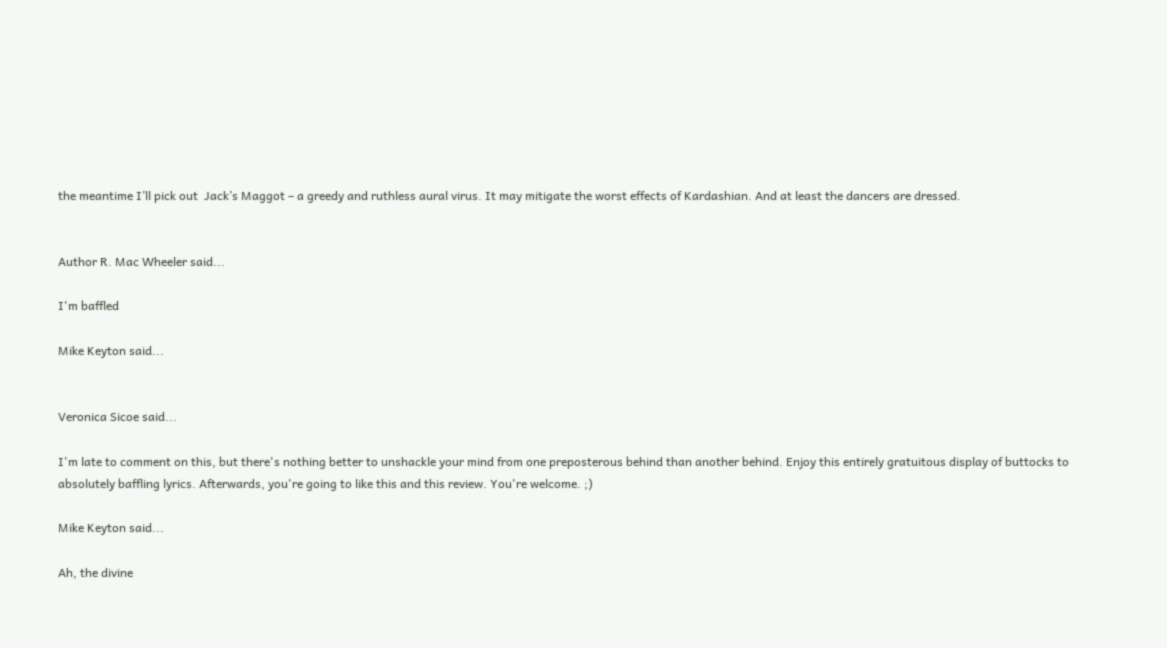the meantime I’ll pick out  Jack’s Maggot – a greedy and ruthless aural virus. It may mitigate the worst effects of Kardashian. And at least the dancers are dressed.


Author R. Mac Wheeler said...

I'm baffled

Mike Keyton said...


Veronica Sicoe said...

I'm late to comment on this, but there's nothing better to unshackle your mind from one preposterous behind than another behind. Enjoy this entirely gratuitous display of buttocks to absolutely baffling lyrics. Afterwards, you're going to like this and this review. You're welcome. ;)

Mike Keyton said...

Ah, the divine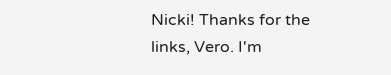Nicki! Thanks for the links, Vero. I'm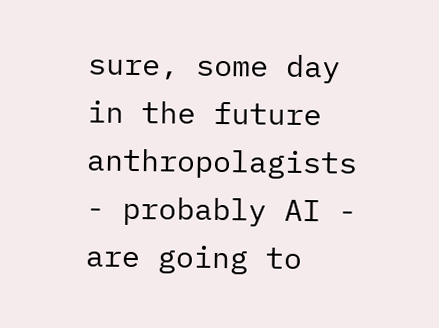sure, some day in the future anthropolagists - probably AI - are going to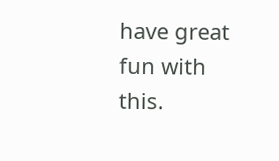have great fun with this.